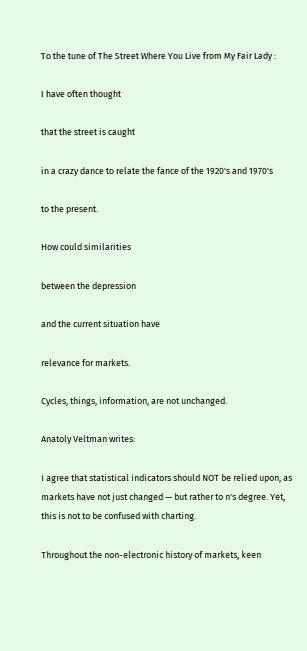To the tune of The Street Where You Live from My Fair Lady :

I have often thought

that the street is caught

in a crazy dance to relate the fance of the 1920's and 1970's

to the present.

How could similarities

between the depression

and the current situation have

relevance for markets.

Cycles, things, information, are not unchanged.

Anatoly Veltman writes:

I agree that statistical indicators should NOT be relied upon, as markets have not just changed — but rather to n's degree. Yet, this is not to be confused with charting.

Throughout the non-electronic history of markets, keen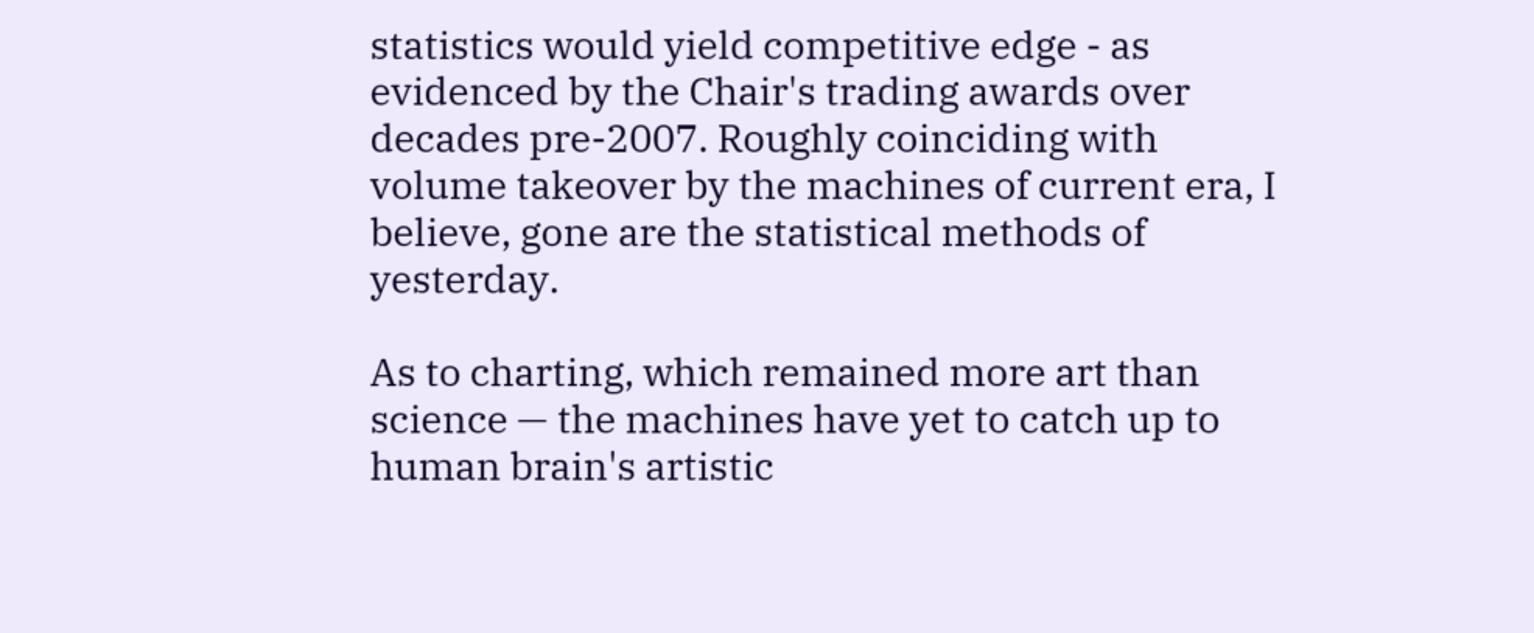statistics would yield competitive edge - as evidenced by the Chair's trading awards over decades pre-2007. Roughly coinciding with volume takeover by the machines of current era, I believe, gone are the statistical methods of yesterday.

As to charting, which remained more art than science — the machines have yet to catch up to human brain's artistic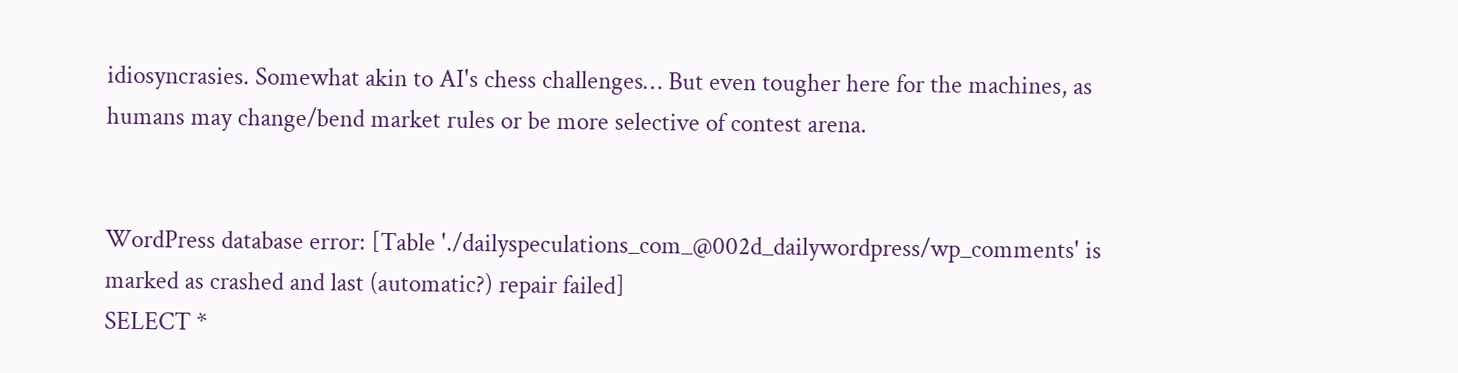idiosyncrasies. Somewhat akin to AI's chess challenges… But even tougher here for the machines, as humans may change/bend market rules or be more selective of contest arena.


WordPress database error: [Table './dailyspeculations_com_@002d_dailywordpress/wp_comments' is marked as crashed and last (automatic?) repair failed]
SELECT *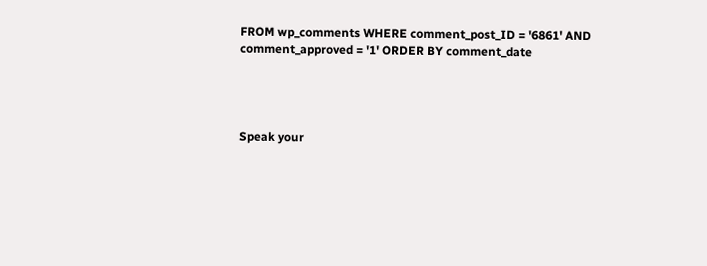FROM wp_comments WHERE comment_post_ID = '6861' AND comment_approved = '1' ORDER BY comment_date




Speak your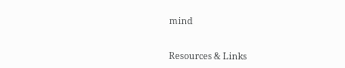mind


Resources & Links